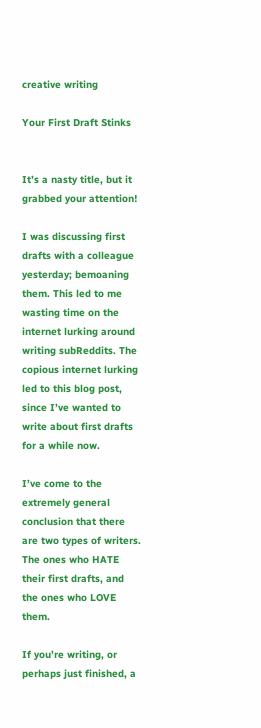creative writing

Your First Draft Stinks


It’s a nasty title, but it grabbed your attention!

I was discussing first drafts with a colleague yesterday; bemoaning them. This led to me wasting time on the internet lurking around writing subReddits. The copious internet lurking led to this blog post, since I’ve wanted to write about first drafts for a while now.

I’ve come to the extremely general conclusion that there are two types of writers. The ones who HATE their first drafts, and the ones who LOVE them.

If you’re writing, or perhaps just finished, a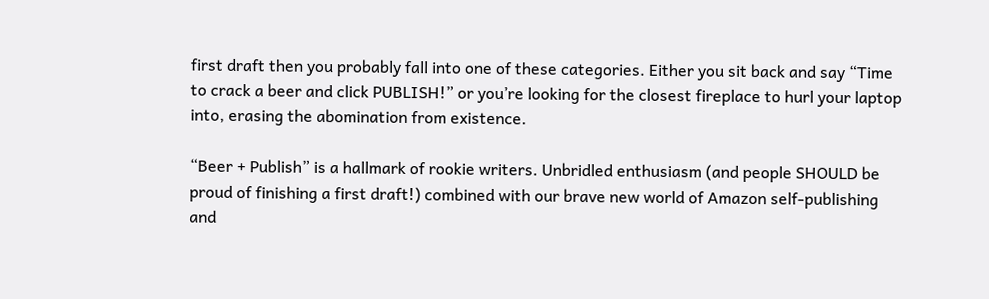first draft then you probably fall into one of these categories. Either you sit back and say “Time to crack a beer and click PUBLISH!” or you’re looking for the closest fireplace to hurl your laptop into, erasing the abomination from existence.

“Beer + Publish” is a hallmark of rookie writers. Unbridled enthusiasm (and people SHOULD be proud of finishing a first draft!) combined with our brave new world of Amazon self-publishing and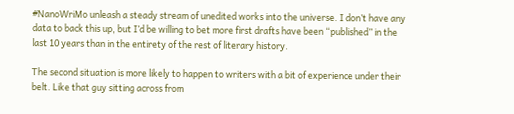#NanoWriMo unleash a steady stream of unedited works into the universe. I don’t have any data to back this up, but I’d be willing to bet more first drafts have been “published” in the last 10 years than in the entirety of the rest of literary history.

The second situation is more likely to happen to writers with a bit of experience under their belt. Like that guy sitting across from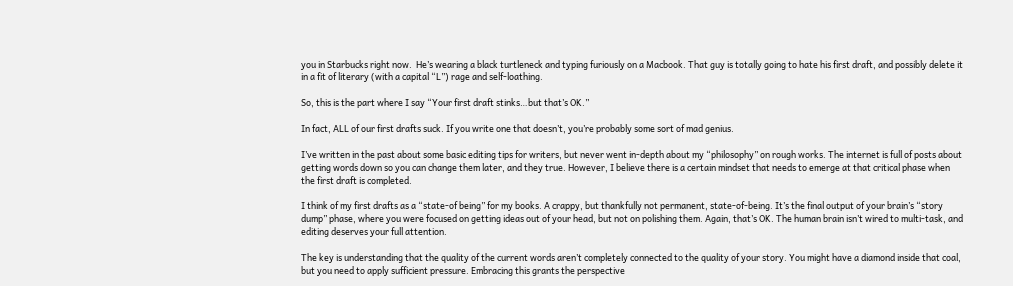you in Starbucks right now.  He’s wearing a black turtleneck and typing furiously on a Macbook. That guy is totally going to hate his first draft, and possibly delete it in a fit of literary (with a capital “L”) rage and self-loathing.

So, this is the part where I say “Your first draft stinks…but that’s OK.”

In fact, ALL of our first drafts suck. If you write one that doesn’t, you’re probably some sort of mad genius.

I’ve written in the past about some basic editing tips for writers, but never went in-depth about my “philosophy” on rough works. The internet is full of posts about getting words down so you can change them later, and they true. However, I believe there is a certain mindset that needs to emerge at that critical phase when the first draft is completed.

I think of my first drafts as a “state-of being” for my books. A crappy, but thankfully not permanent, state-of-being. It’s the final output of your brain’s “story dump” phase, where you were focused on getting ideas out of your head, but not on polishing them. Again, that’s OK. The human brain isn’t wired to multi-task, and editing deserves your full attention.

The key is understanding that the quality of the current words aren’t completely connected to the quality of your story. You might have a diamond inside that coal, but you need to apply sufficient pressure. Embracing this grants the perspective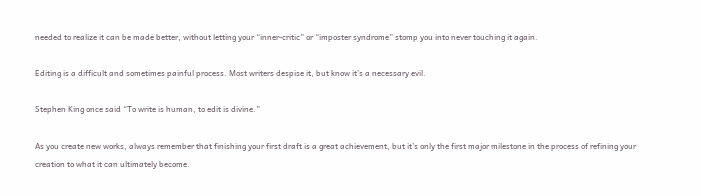needed to realize it can be made better, without letting your “inner-critic” or “imposter syndrome” stomp you into never touching it again.

Editing is a difficult and sometimes painful process. Most writers despise it, but know it’s a necessary evil.

Stephen King once said “To write is human, to edit is divine.”

As you create new works, always remember that finishing your first draft is a great achievement, but it’s only the first major milestone in the process of refining your creation to what it can ultimately become.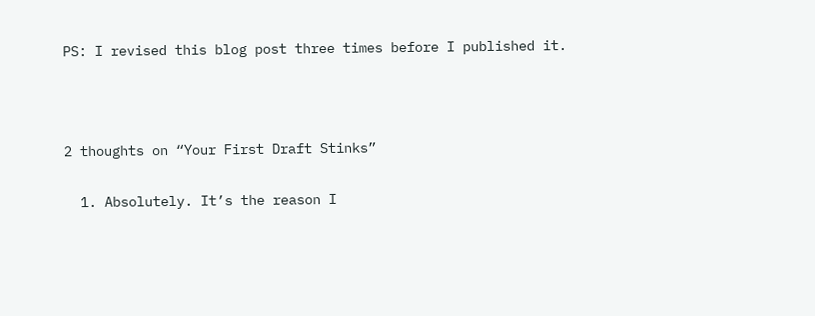PS: I revised this blog post three times before I published it.



2 thoughts on “Your First Draft Stinks”

  1. Absolutely. It’s the reason I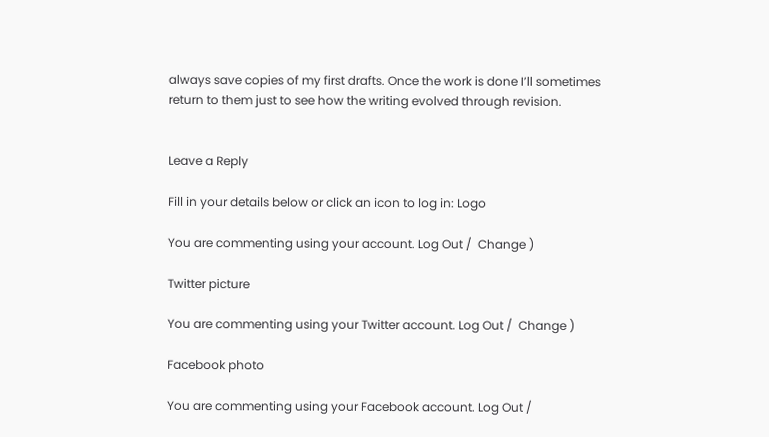always save copies of my first drafts. Once the work is done I’ll sometimes return to them just to see how the writing evolved through revision.


Leave a Reply

Fill in your details below or click an icon to log in: Logo

You are commenting using your account. Log Out /  Change )

Twitter picture

You are commenting using your Twitter account. Log Out /  Change )

Facebook photo

You are commenting using your Facebook account. Log Out /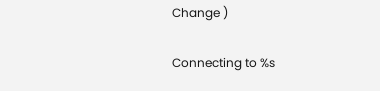Change )

Connecting to %s